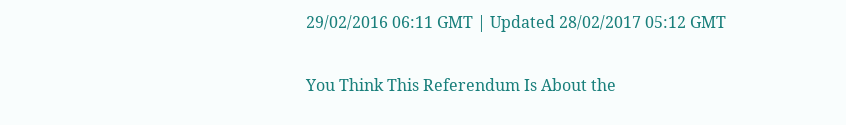29/02/2016 06:11 GMT | Updated 28/02/2017 05:12 GMT

You Think This Referendum Is About the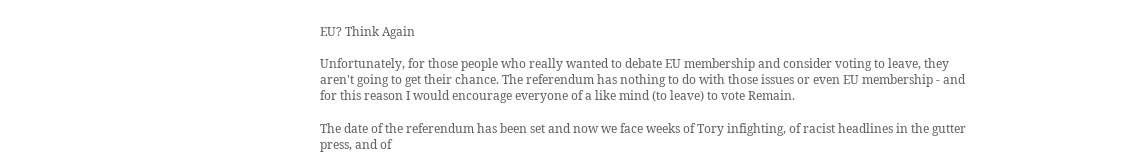EU? Think Again

Unfortunately, for those people who really wanted to debate EU membership and consider voting to leave, they aren't going to get their chance. The referendum has nothing to do with those issues or even EU membership - and for this reason I would encourage everyone of a like mind (to leave) to vote Remain.

The date of the referendum has been set and now we face weeks of Tory infighting, of racist headlines in the gutter press, and of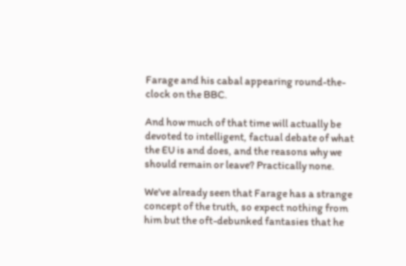Farage and his cabal appearing round-the-clock on the BBC.

And how much of that time will actually be devoted to intelligent, factual debate of what the EU is and does, and the reasons why we should remain or leave? Practically none.

We've already seen that Farage has a strange concept of the truth, so expect nothing from him but the oft-debunked fantasies that he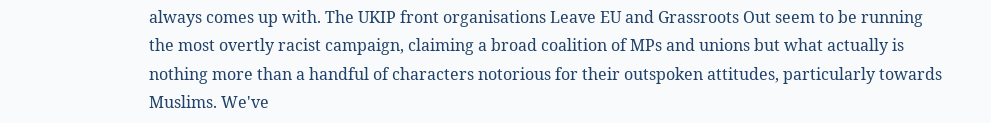always comes up with. The UKIP front organisations Leave EU and Grassroots Out seem to be running the most overtly racist campaign, claiming a broad coalition of MPs and unions but what actually is nothing more than a handful of characters notorious for their outspoken attitudes, particularly towards Muslims. We've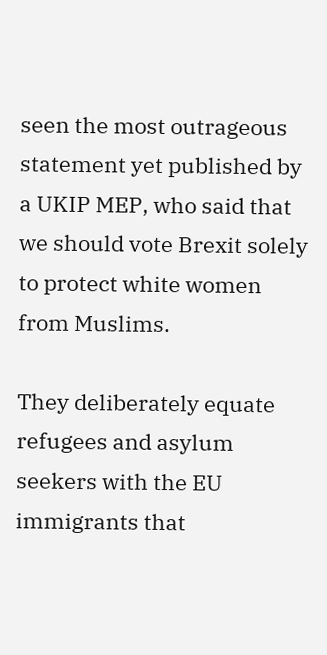seen the most outrageous statement yet published by a UKIP MEP, who said that we should vote Brexit solely to protect white women from Muslims.

They deliberately equate refugees and asylum seekers with the EU immigrants that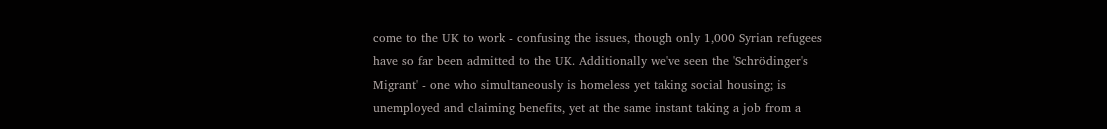come to the UK to work - confusing the issues, though only 1,000 Syrian refugees have so far been admitted to the UK. Additionally we've seen the 'Schrödinger's Migrant' - one who simultaneously is homeless yet taking social housing; is unemployed and claiming benefits, yet at the same instant taking a job from a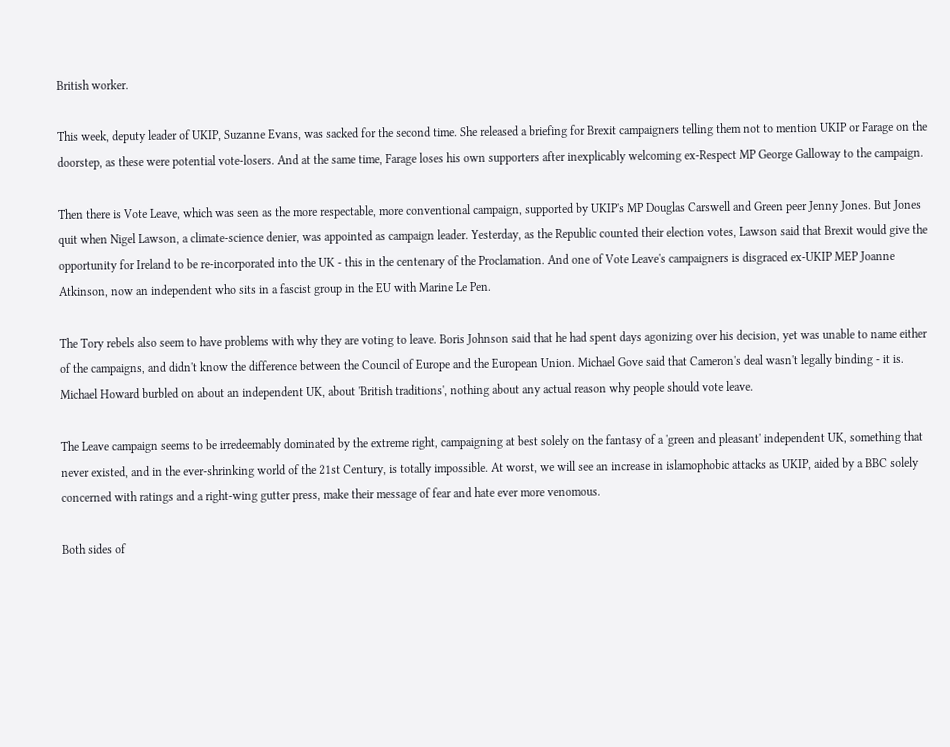British worker.

This week, deputy leader of UKIP, Suzanne Evans, was sacked for the second time. She released a briefing for Brexit campaigners telling them not to mention UKIP or Farage on the doorstep, as these were potential vote-losers. And at the same time, Farage loses his own supporters after inexplicably welcoming ex-Respect MP George Galloway to the campaign.

Then there is Vote Leave, which was seen as the more respectable, more conventional campaign, supported by UKIP's MP Douglas Carswell and Green peer Jenny Jones. But Jones quit when Nigel Lawson, a climate-science denier, was appointed as campaign leader. Yesterday, as the Republic counted their election votes, Lawson said that Brexit would give the opportunity for Ireland to be re-incorporated into the UK - this in the centenary of the Proclamation. And one of Vote Leave's campaigners is disgraced ex-UKIP MEP Joanne Atkinson, now an independent who sits in a fascist group in the EU with Marine Le Pen.

The Tory rebels also seem to have problems with why they are voting to leave. Boris Johnson said that he had spent days agonizing over his decision, yet was unable to name either of the campaigns, and didn't know the difference between the Council of Europe and the European Union. Michael Gove said that Cameron's deal wasn't legally binding - it is. Michael Howard burbled on about an independent UK, about 'British traditions', nothing about any actual reason why people should vote leave.

The Leave campaign seems to be irredeemably dominated by the extreme right, campaigning at best solely on the fantasy of a 'green and pleasant' independent UK, something that never existed, and in the ever-shrinking world of the 21st Century, is totally impossible. At worst, we will see an increase in islamophobic attacks as UKIP, aided by a BBC solely concerned with ratings and a right-wing gutter press, make their message of fear and hate ever more venomous.

Both sides of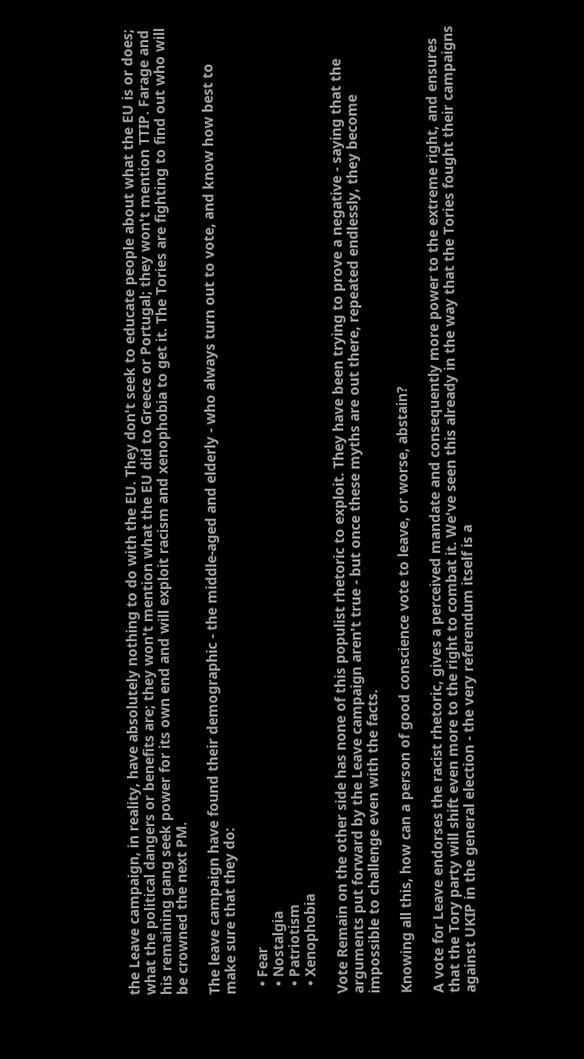the Leave campaign, in reality, have absolutely nothing to do with the EU. They don't seek to educate people about what the EU is or does; what the political dangers or benefits are; they won't mention what the EU did to Greece or Portugal; they won't mention TTIP. Farage and his remaining gang seek power for its own end and will exploit racism and xenophobia to get it. The Tories are fighting to find out who will be crowned the next PM.

The leave campaign have found their demographic - the middle-aged and elderly - who always turn out to vote, and know how best to make sure that they do:

  • Fear
  • Nostalgia
  • Patriotism
  • Xenophobia

Vote Remain on the other side has none of this populist rhetoric to exploit. They have been trying to prove a negative - saying that the arguments put forward by the Leave campaign aren't true - but once these myths are out there, repeated endlessly, they become impossible to challenge even with the facts.

Knowing all this, how can a person of good conscience vote to leave, or worse, abstain?

A vote for Leave endorses the racist rhetoric, gives a perceived mandate and consequently more power to the extreme right, and ensures that the Tory party will shift even more to the right to combat it. We've seen this already in the way that the Tories fought their campaigns against UKIP in the general election - the very referendum itself is a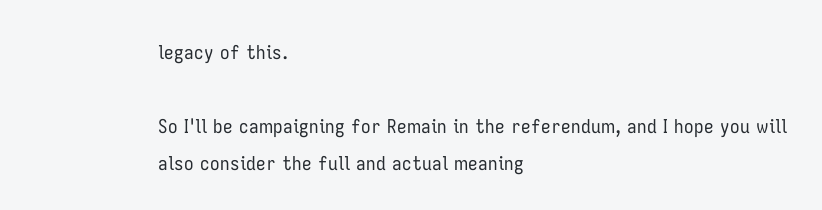legacy of this.

So I'll be campaigning for Remain in the referendum, and I hope you will also consider the full and actual meaning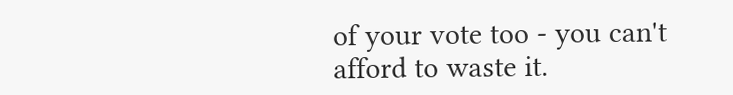of your vote too - you can't afford to waste it.